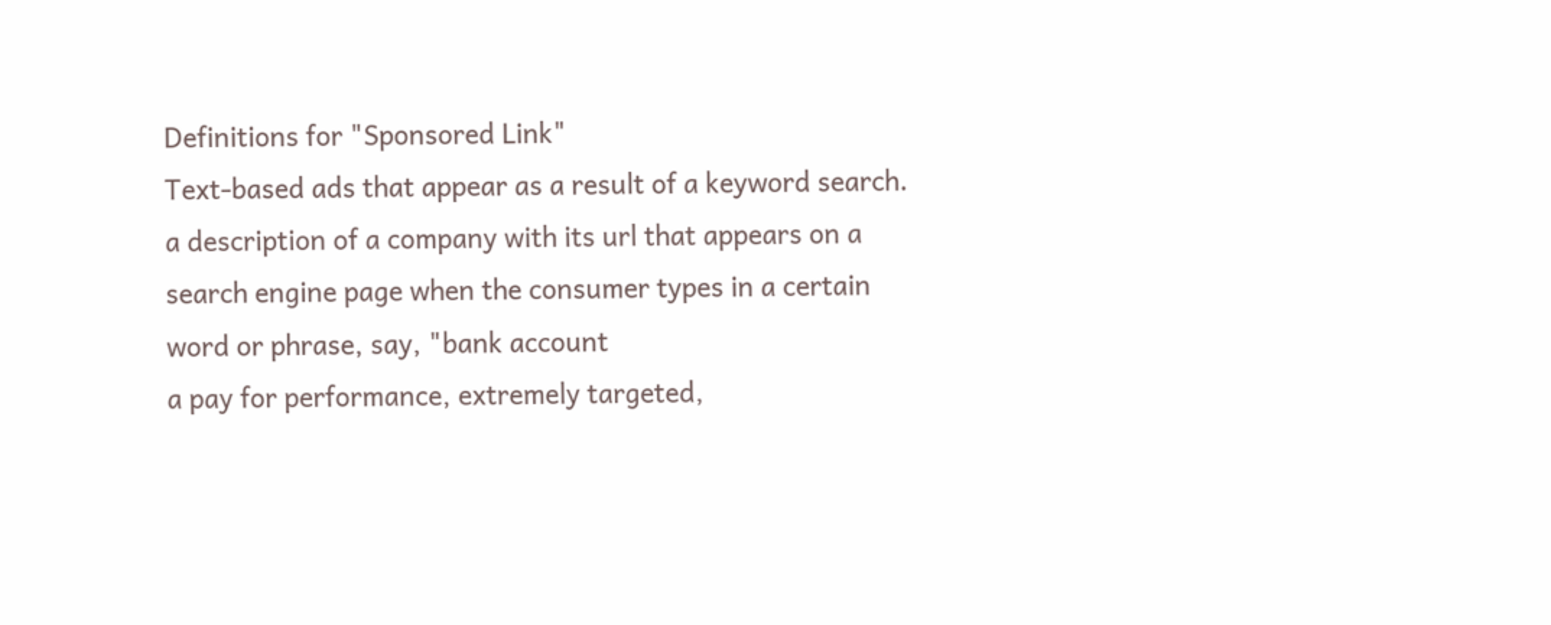Definitions for "Sponsored Link"
Text-based ads that appear as a result of a keyword search.
a description of a company with its url that appears on a search engine page when the consumer types in a certain word or phrase, say, "bank account
a pay for performance, extremely targeted,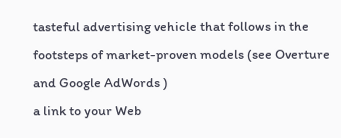tasteful advertising vehicle that follows in the footsteps of market-proven models (see Overture and Google AdWords )
a link to your Web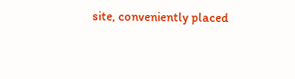site, conveniently placed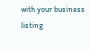with your business listing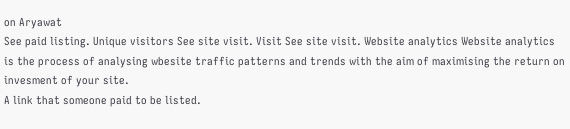on Aryawat
See paid listing. Unique visitors See site visit. Visit See site visit. Website analytics Website analytics is the process of analysing wbesite traffic patterns and trends with the aim of maximising the return on invesment of your site.
A link that someone paid to be listed.